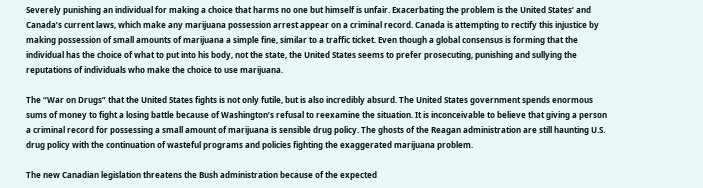Severely punishing an individual for making a choice that harms no one but himself is unfair. Exacerbating the problem is the United States’ and Canada’s current laws, which make any marijuana possession arrest appear on a criminal record. Canada is attempting to rectify this injustice by making possession of small amounts of marijuana a simple fine, similar to a traffic ticket. Even though a global consensus is forming that the individual has the choice of what to put into his body, not the state, the United States seems to prefer prosecuting, punishing and sullying the reputations of individuals who make the choice to use marijuana.

The “War on Drugs” that the United States fights is not only futile, but is also incredibly absurd. The United States government spends enormous sums of money to fight a losing battle because of Washington’s refusal to reexamine the situation. It is inconceivable to believe that giving a person a criminal record for possessing a small amount of marijuana is sensible drug policy. The ghosts of the Reagan administration are still haunting U.S. drug policy with the continuation of wasteful programs and policies fighting the exaggerated marijuana problem.

The new Canadian legislation threatens the Bush administration because of the expected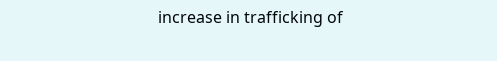increase in trafficking of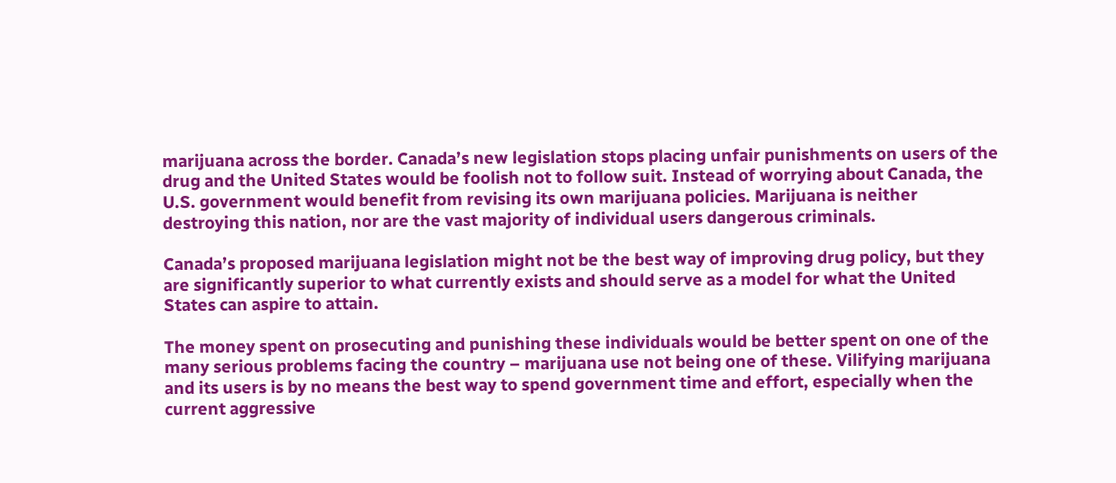marijuana across the border. Canada’s new legislation stops placing unfair punishments on users of the drug and the United States would be foolish not to follow suit. Instead of worrying about Canada, the U.S. government would benefit from revising its own marijuana policies. Marijuana is neither destroying this nation, nor are the vast majority of individual users dangerous criminals.

Canada’s proposed marijuana legislation might not be the best way of improving drug policy, but they are significantly superior to what currently exists and should serve as a model for what the United States can aspire to attain.

The money spent on prosecuting and punishing these individuals would be better spent on one of the many serious problems facing the country – marijuana use not being one of these. Vilifying marijuana and its users is by no means the best way to spend government time and effort, especially when the current aggressive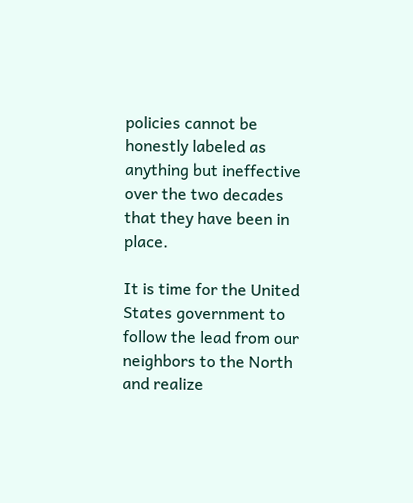policies cannot be honestly labeled as anything but ineffective over the two decades that they have been in place.

It is time for the United States government to follow the lead from our neighbors to the North and realize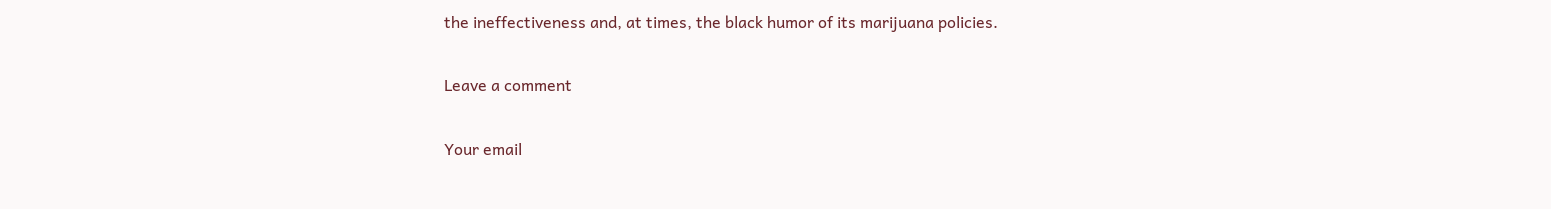the ineffectiveness and, at times, the black humor of its marijuana policies.

Leave a comment

Your email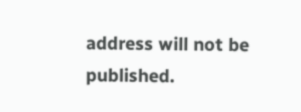address will not be published.